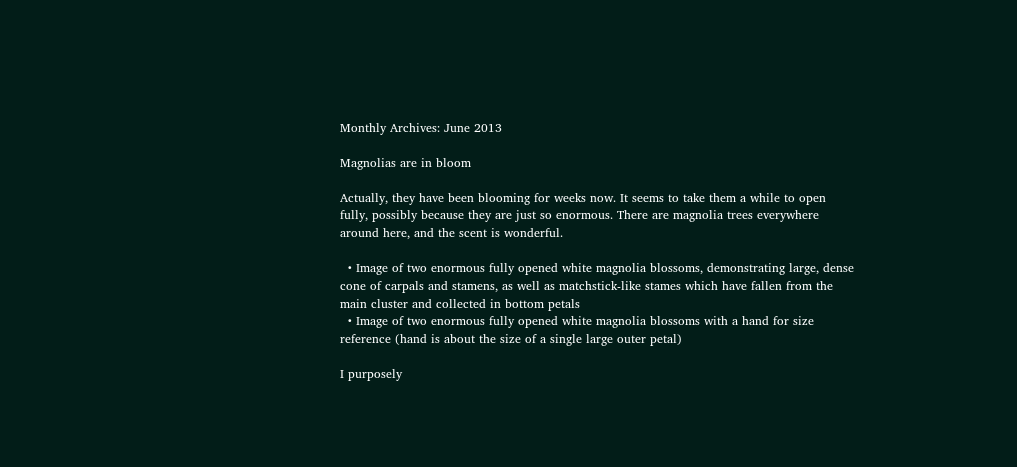Monthly Archives: June 2013

Magnolias are in bloom

Actually, they have been blooming for weeks now. It seems to take them a while to open fully, possibly because they are just so enormous. There are magnolia trees everywhere around here, and the scent is wonderful.

  • Image of two enormous fully opened white magnolia blossoms, demonstrating large, dense cone of carpals and stamens, as well as matchstick-like stames which have fallen from the main cluster and collected in bottom petals
  • Image of two enormous fully opened white magnolia blossoms with a hand for size reference (hand is about the size of a single large outer petal)

I purposely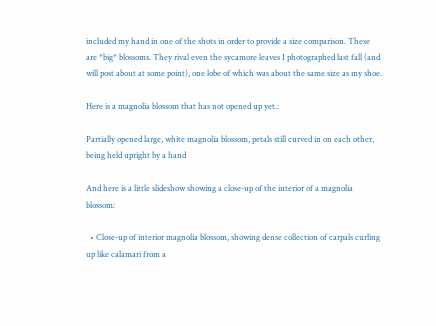included my hand in one of the shots in order to provide a size comparison. These are *big* blossoms. They rival even the sycamore leaves I photographed last fall (and will post about at some point), one lobe of which was about the same size as my shoe.

Here is a magnolia blossom that has not opened up yet.:

Partially opened large, white magnolia blossom, petals still curved in on each other, being held upright by a hand

And here is a little slideshow showing a close-up of the interior of a magnolia blossom:

  • Close-up of interior magnolia blossom, showing dense collection of carpals curling up like calamari from a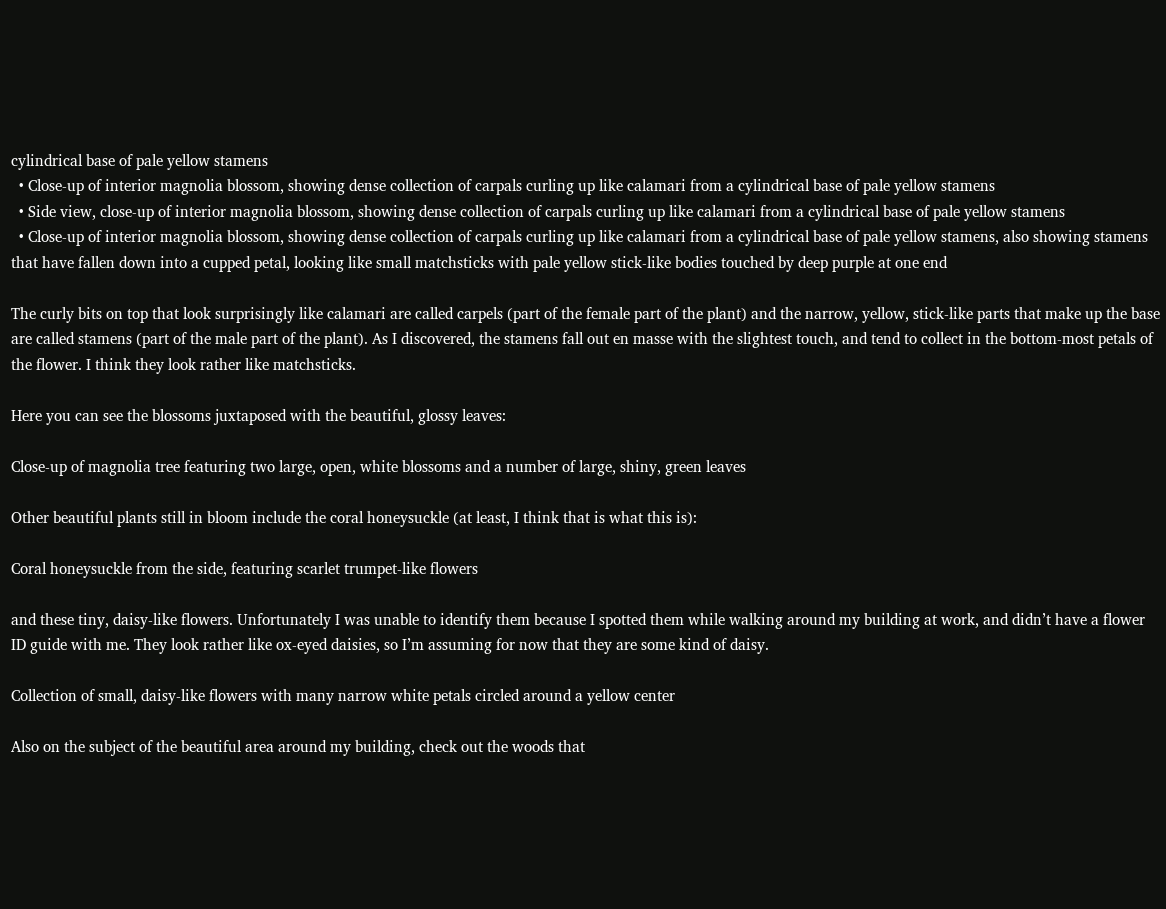cylindrical base of pale yellow stamens
  • Close-up of interior magnolia blossom, showing dense collection of carpals curling up like calamari from a cylindrical base of pale yellow stamens
  • Side view, close-up of interior magnolia blossom, showing dense collection of carpals curling up like calamari from a cylindrical base of pale yellow stamens
  • Close-up of interior magnolia blossom, showing dense collection of carpals curling up like calamari from a cylindrical base of pale yellow stamens, also showing stamens that have fallen down into a cupped petal, looking like small matchsticks with pale yellow stick-like bodies touched by deep purple at one end

The curly bits on top that look surprisingly like calamari are called carpels (part of the female part of the plant) and the narrow, yellow, stick-like parts that make up the base are called stamens (part of the male part of the plant). As I discovered, the stamens fall out en masse with the slightest touch, and tend to collect in the bottom-most petals of the flower. I think they look rather like matchsticks.

Here you can see the blossoms juxtaposed with the beautiful, glossy leaves:

Close-up of magnolia tree featuring two large, open, white blossoms and a number of large, shiny, green leaves

Other beautiful plants still in bloom include the coral honeysuckle (at least, I think that is what this is):

Coral honeysuckle from the side, featuring scarlet trumpet-like flowers

and these tiny, daisy-like flowers. Unfortunately I was unable to identify them because I spotted them while walking around my building at work, and didn’t have a flower ID guide with me. They look rather like ox-eyed daisies, so I’m assuming for now that they are some kind of daisy.

Collection of small, daisy-like flowers with many narrow white petals circled around a yellow center

Also on the subject of the beautiful area around my building, check out the woods that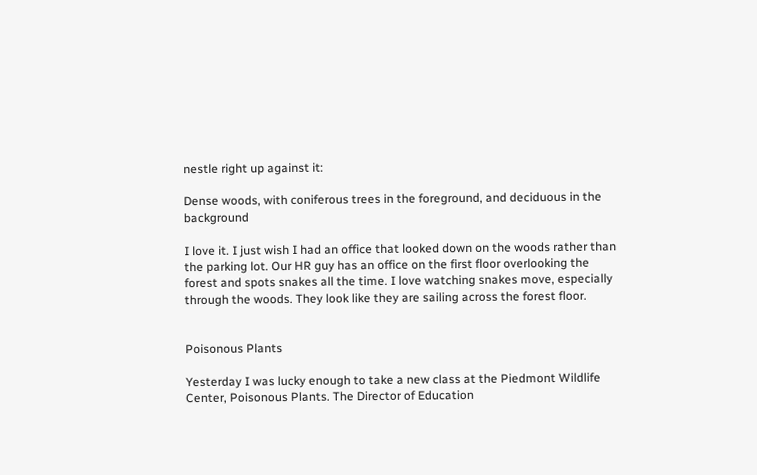nestle right up against it:

Dense woods, with coniferous trees in the foreground, and deciduous in the background

I love it. I just wish I had an office that looked down on the woods rather than the parking lot. Our HR guy has an office on the first floor overlooking the forest and spots snakes all the time. I love watching snakes move, especially through the woods. They look like they are sailing across the forest floor.


Poisonous Plants

Yesterday I was lucky enough to take a new class at the Piedmont Wildlife Center, Poisonous Plants. The Director of Education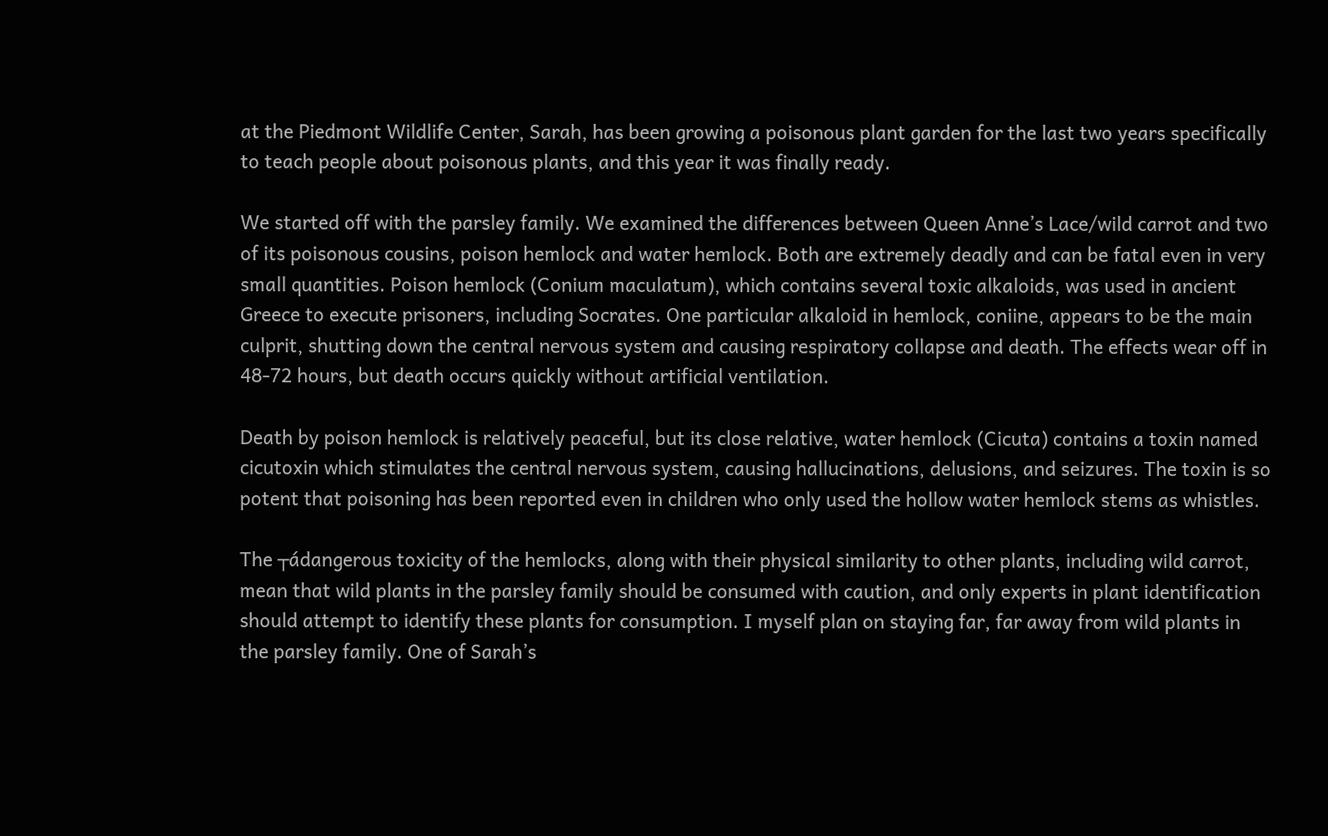at the Piedmont Wildlife Center, Sarah, has been growing a poisonous plant garden for the last two years specifically to teach people about poisonous plants, and this year it was finally ready.

We started off with the parsley family. We examined the differences between Queen Anne’s Lace/wild carrot and two of its poisonous cousins, poison hemlock and water hemlock. Both are extremely deadly and can be fatal even in very small quantities. Poison hemlock (Conium maculatum), which contains several toxic alkaloids, was used in ancient Greece to execute prisoners, including Socrates. One particular alkaloid in hemlock, coniine, appears to be the main culprit, shutting down the central nervous system and causing respiratory collapse and death. The effects wear off in 48-72 hours, but death occurs quickly without artificial ventilation.

Death by poison hemlock is relatively peaceful, but its close relative, water hemlock (Cicuta) contains a toxin named cicutoxin which stimulates the central nervous system, causing hallucinations, delusions, and seizures. The toxin is so potent that poisoning has been reported even in children who only used the hollow water hemlock stems as whistles.

The ┬ádangerous toxicity of the hemlocks, along with their physical similarity to other plants, including wild carrot, mean that wild plants in the parsley family should be consumed with caution, and only experts in plant identification should attempt to identify these plants for consumption. I myself plan on staying far, far away from wild plants in the parsley family. One of Sarah’s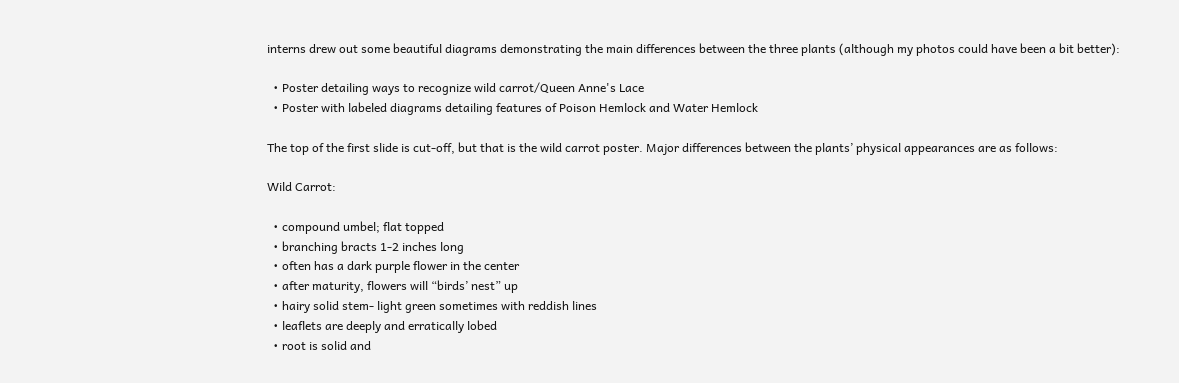interns drew out some beautiful diagrams demonstrating the main differences between the three plants (although my photos could have been a bit better):

  • Poster detailing ways to recognize wild carrot/Queen Anne's Lace
  • Poster with labeled diagrams detailing features of Poison Hemlock and Water Hemlock

The top of the first slide is cut-off, but that is the wild carrot poster. Major differences between the plants’ physical appearances are as follows:

Wild Carrot:

  • compound umbel; flat topped
  • branching bracts 1-2 inches long
  • often has a dark purple flower in the center
  • after maturity, flowers will “birds’ nest” up
  • hairy solid stem- light green sometimes with reddish lines
  • leaflets are deeply and erratically lobed
  • root is solid and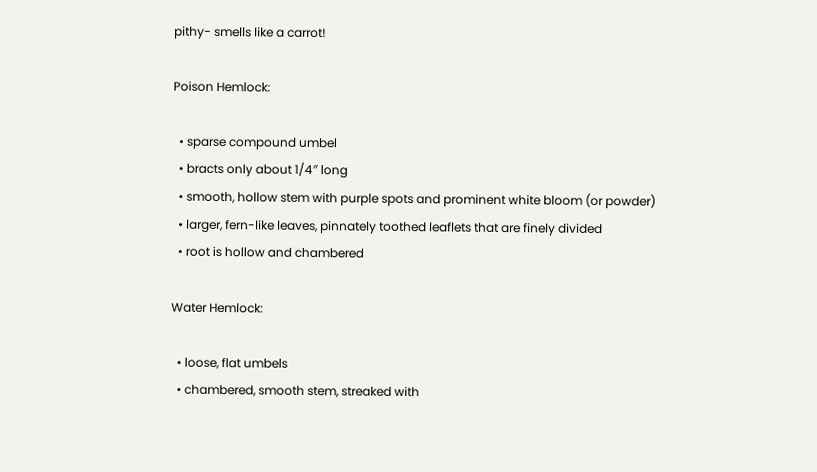pithy- smells like a carrot!

Poison Hemlock:

  • sparse compound umbel
  • bracts only about 1/4″ long
  • smooth, hollow stem with purple spots and prominent white bloom (or powder)
  • larger, fern-like leaves, pinnately toothed leaflets that are finely divided
  • root is hollow and chambered

Water Hemlock:

  • loose, flat umbels
  • chambered, smooth stem, streaked with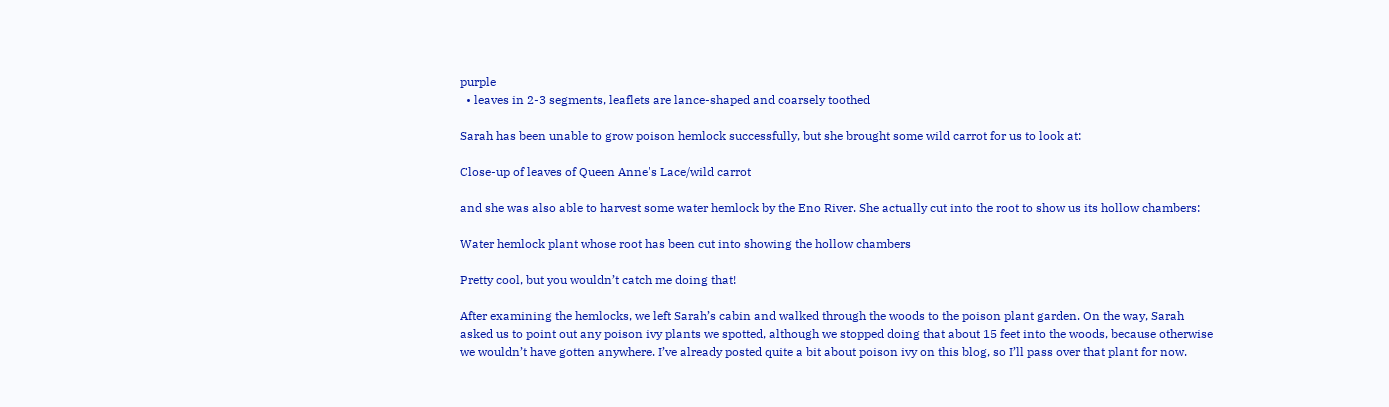purple
  • leaves in 2-3 segments, leaflets are lance-shaped and coarsely toothed

Sarah has been unable to grow poison hemlock successfully, but she brought some wild carrot for us to look at:

Close-up of leaves of Queen Anne's Lace/wild carrot

and she was also able to harvest some water hemlock by the Eno River. She actually cut into the root to show us its hollow chambers:

Water hemlock plant whose root has been cut into showing the hollow chambers

Pretty cool, but you wouldn’t catch me doing that!

After examining the hemlocks, we left Sarah’s cabin and walked through the woods to the poison plant garden. On the way, Sarah asked us to point out any poison ivy plants we spotted, although we stopped doing that about 15 feet into the woods, because otherwise we wouldn’t have gotten anywhere. I’ve already posted quite a bit about poison ivy on this blog, so I’ll pass over that plant for now.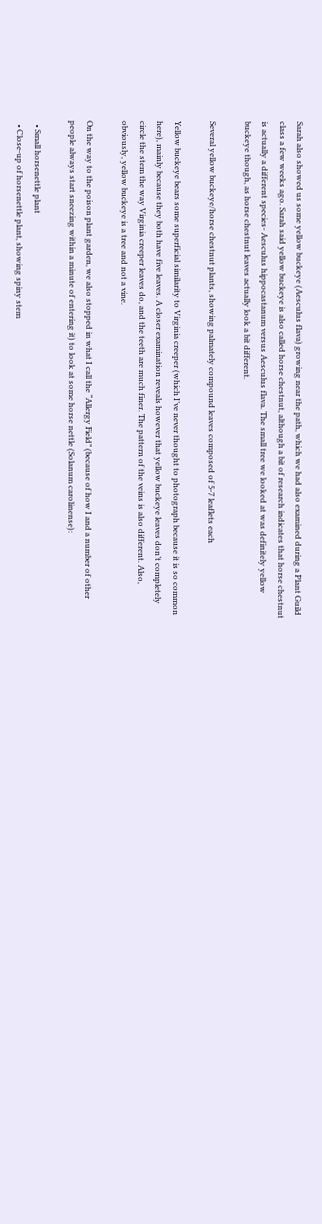Sarah also showed us some yellow buckeye (Aesculus flava) growing near the path, which we had also examined during a Plant Guild class a few weeks ago. Sarah said yellow buckeye is also called horse chestnut, although a bit of research indicates that horse chestnut is actually a different species- Aesculus hippocastanum versus Aesculus flava. The small tree we looked at was definitely yellow buckeye though, as horse chestnut leaves actually look a bit different.

Several yellow buckeye/horse chestnut plants, showing palmately compound leaves composed of 5-7 leaflets each

Yellow buckeye bears some superficial similarity to Virginia creeper (which I’ve never thought to photograph because it is so common here), mainly because they both have five leaves. A closer examination reveals however that yellow buckeye leaves don’t completely circle the stem the way Virginia creeper leaves do, and the teeth are much finer. The pattern of the veins is also different. Also, obviously, yellow buckeye is a tree and not a vine.

On the way to the poison plant garden, we also stopped in what I call the “Allergy Field” (because of how I and a number of other people always start sneezing within a minute of entering it) to look at some horse nettle (Solanum carolinense):

  • Small horsenettle plant
  • Close-up of horsenettle plant, showing spiny stem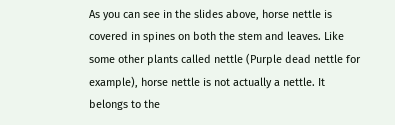As you can see in the slides above, horse nettle is covered in spines on both the stem and leaves. Like some other plants called nettle (Purple dead nettle for example), horse nettle is not actually a nettle. It belongs to the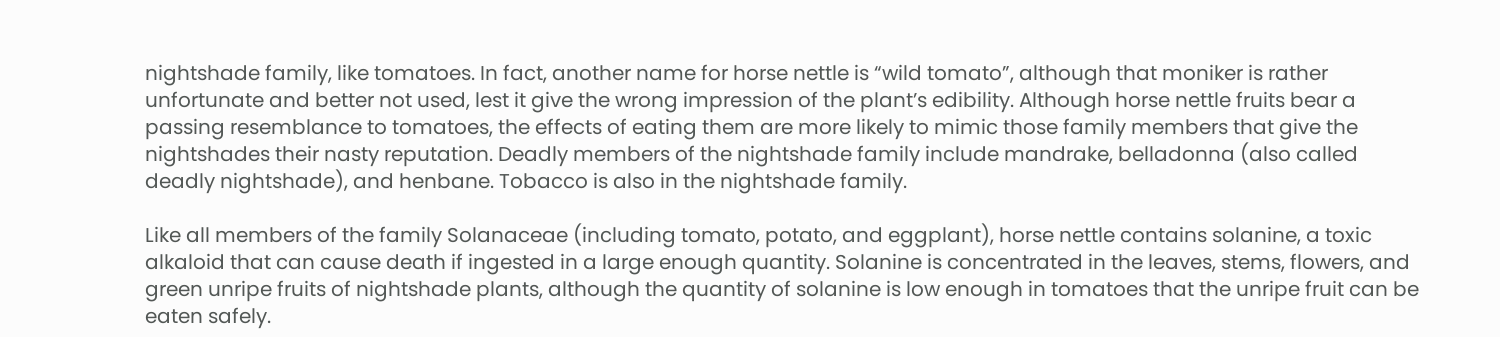nightshade family, like tomatoes. In fact, another name for horse nettle is “wild tomato”, although that moniker is rather unfortunate and better not used, lest it give the wrong impression of the plant’s edibility. Although horse nettle fruits bear a passing resemblance to tomatoes, the effects of eating them are more likely to mimic those family members that give the nightshades their nasty reputation. Deadly members of the nightshade family include mandrake, belladonna (also called deadly nightshade), and henbane. Tobacco is also in the nightshade family.

Like all members of the family Solanaceae (including tomato, potato, and eggplant), horse nettle contains solanine, a toxic alkaloid that can cause death if ingested in a large enough quantity. Solanine is concentrated in the leaves, stems, flowers, and green unripe fruits of nightshade plants, although the quantity of solanine is low enough in tomatoes that the unripe fruit can be eaten safely.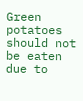Green potatoes should not be eaten due to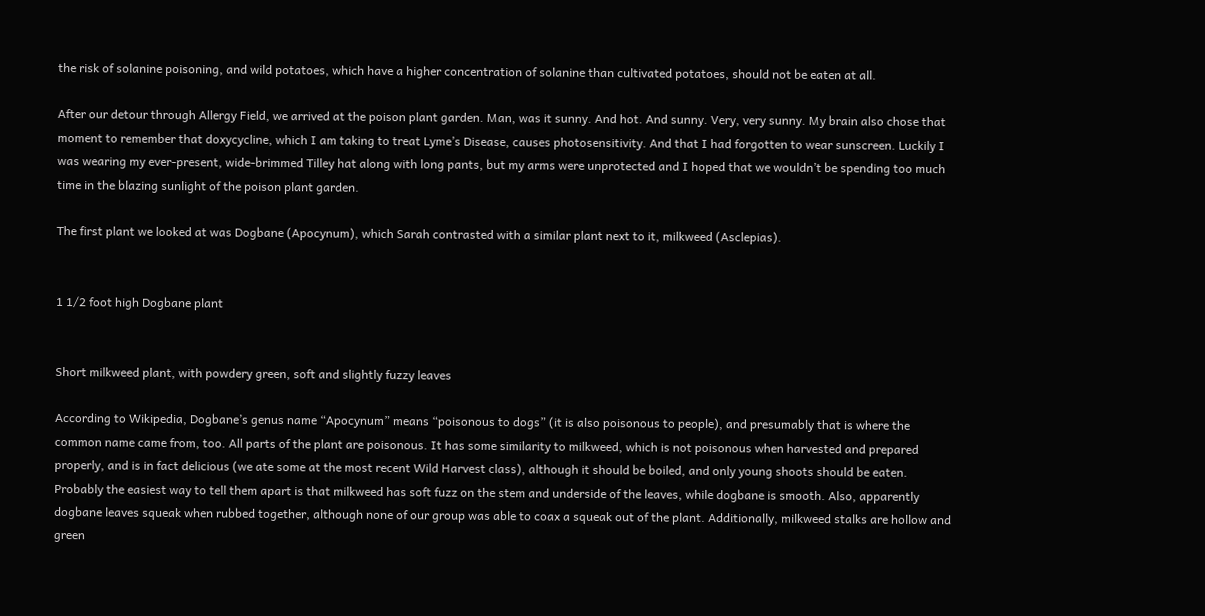the risk of solanine poisoning, and wild potatoes, which have a higher concentration of solanine than cultivated potatoes, should not be eaten at all.

After our detour through Allergy Field, we arrived at the poison plant garden. Man, was it sunny. And hot. And sunny. Very, very sunny. My brain also chose that moment to remember that doxycycline, which I am taking to treat Lyme’s Disease, causes photosensitivity. And that I had forgotten to wear sunscreen. Luckily I was wearing my ever-present, wide-brimmed Tilley hat along with long pants, but my arms were unprotected and I hoped that we wouldn’t be spending too much time in the blazing sunlight of the poison plant garden.

The first plant we looked at was Dogbane (Apocynum), which Sarah contrasted with a similar plant next to it, milkweed (Asclepias).


1 1/2 foot high Dogbane plant


Short milkweed plant, with powdery green, soft and slightly fuzzy leaves

According to Wikipedia, Dogbane’s genus name “Apocynum” means “poisonous to dogs” (it is also poisonous to people), and presumably that is where the common name came from, too. All parts of the plant are poisonous. It has some similarity to milkweed, which is not poisonous when harvested and prepared properly, and is in fact delicious (we ate some at the most recent Wild Harvest class), although it should be boiled, and only young shoots should be eaten. Probably the easiest way to tell them apart is that milkweed has soft fuzz on the stem and underside of the leaves, while dogbane is smooth. Also, apparently dogbane leaves squeak when rubbed together, although none of our group was able to coax a squeak out of the plant. Additionally, milkweed stalks are hollow and green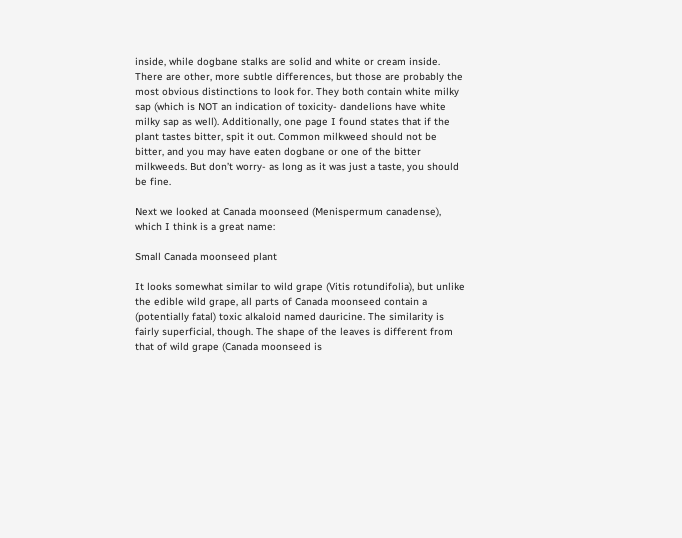inside, while dogbane stalks are solid and white or cream inside. There are other, more subtle differences, but those are probably the most obvious distinctions to look for. They both contain white milky sap (which is NOT an indication of toxicity- dandelions have white milky sap as well). Additionally, one page I found states that if the plant tastes bitter, spit it out. Common milkweed should not be bitter, and you may have eaten dogbane or one of the bitter milkweeds. But don’t worry- as long as it was just a taste, you should be fine.

Next we looked at Canada moonseed (Menispermum canadense), which I think is a great name:

Small Canada moonseed plant

It looks somewhat similar to wild grape (Vitis rotundifolia), but unlike the edible wild grape, all parts of Canada moonseed contain a (potentially fatal) toxic alkaloid named dauricine. The similarity is fairly superficial, though. The shape of the leaves is different from that of wild grape (Canada moonseed is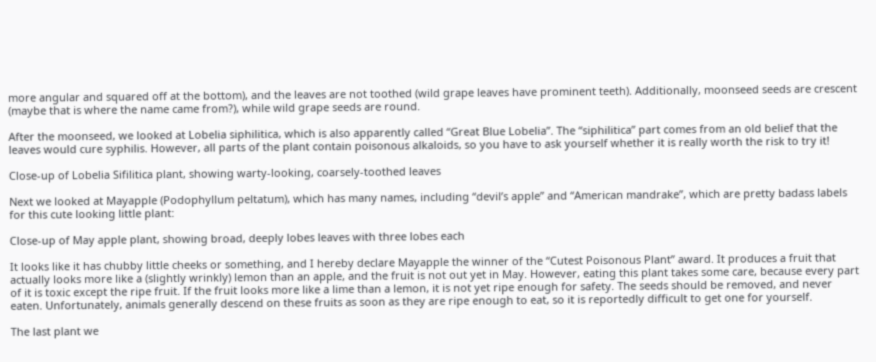more angular and squared off at the bottom), and the leaves are not toothed (wild grape leaves have prominent teeth). Additionally, moonseed seeds are crescent (maybe that is where the name came from?), while wild grape seeds are round.

After the moonseed, we looked at Lobelia siphilitica, which is also apparently called “Great Blue Lobelia”. The “siphilitica” part comes from an old belief that the leaves would cure syphilis. However, all parts of the plant contain poisonous alkaloids, so you have to ask yourself whether it is really worth the risk to try it!

Close-up of Lobelia Sifilitica plant, showing warty-looking, coarsely-toothed leaves

Next we looked at Mayapple (Podophyllum peltatum), which has many names, including “devil’s apple” and “American mandrake”, which are pretty badass labels for this cute looking little plant:

Close-up of May apple plant, showing broad, deeply lobes leaves with three lobes each

It looks like it has chubby little cheeks or something, and I hereby declare Mayapple the winner of the “Cutest Poisonous Plant” award. It produces a fruit that actually looks more like a (slightly wrinkly) lemon than an apple, and the fruit is not out yet in May. However, eating this plant takes some care, because every part of it is toxic except the ripe fruit. If the fruit looks more like a lime than a lemon, it is not yet ripe enough for safety. The seeds should be removed, and never eaten. Unfortunately, animals generally descend on these fruits as soon as they are ripe enough to eat, so it is reportedly difficult to get one for yourself.

The last plant we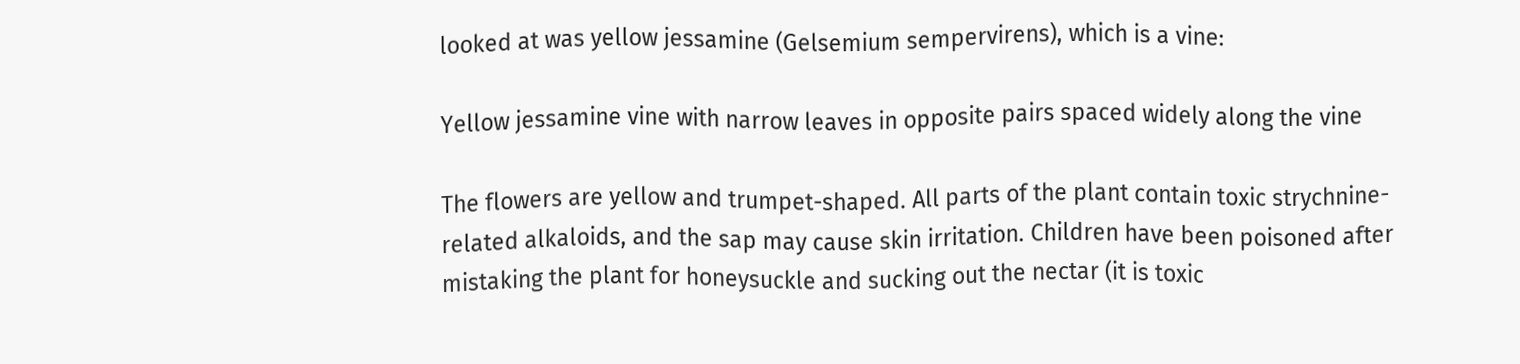looked at was yellow jessamine (Gelsemium sempervirens), which is a vine:

Yellow jessamine vine with narrow leaves in opposite pairs spaced widely along the vine

The flowers are yellow and trumpet-shaped. All parts of the plant contain toxic strychnine-related alkaloids, and the sap may cause skin irritation. Children have been poisoned after mistaking the plant for honeysuckle and sucking out the nectar (it is toxic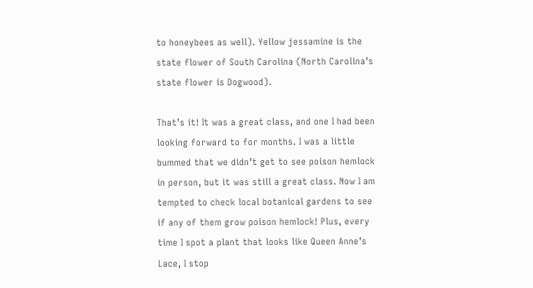to honeybees as well). Yellow jessamine is the state flower of South Carolina (North Carolina’s state flower is Dogwood).

That’s it! It was a great class, and one I had been looking forward to for months. I was a little bummed that we didn’t get to see poison hemlock in person, but it was still a great class. Now I am tempted to check local botanical gardens to see if any of them grow poison hemlock! Plus, every time I spot a plant that looks like Queen Anne’s Lace, I stop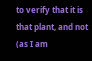to verify that it is that plant, and not (as I am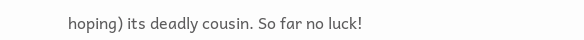hoping) its deadly cousin. So far no luck!